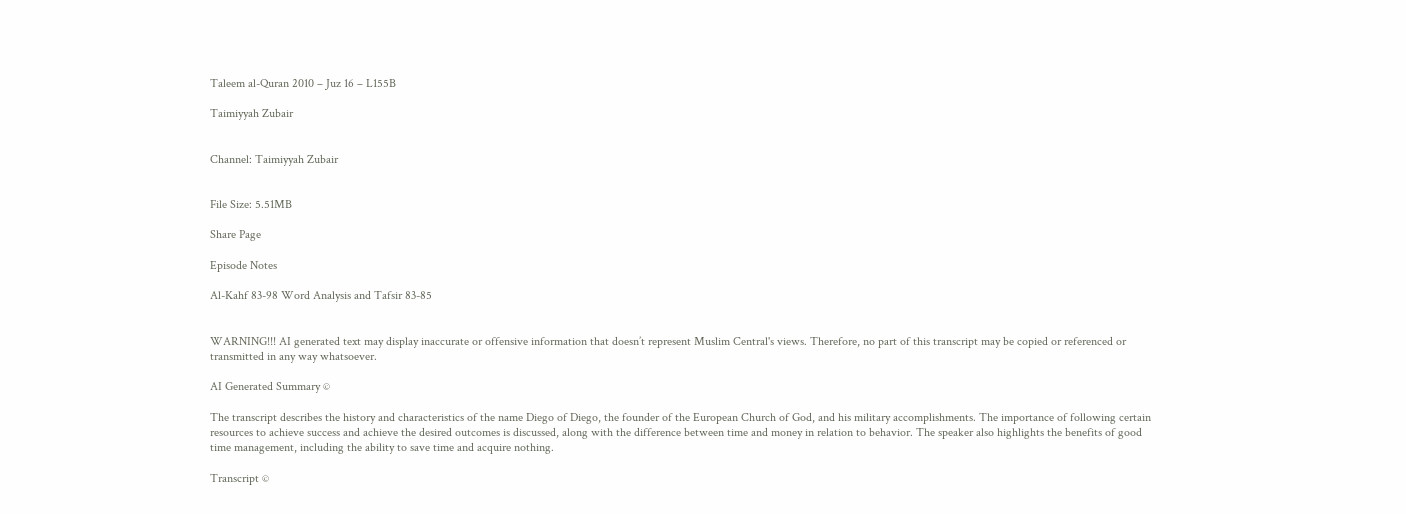Taleem al-Quran 2010 – Juz 16 – L155B

Taimiyyah Zubair


Channel: Taimiyyah Zubair


File Size: 5.51MB

Share Page

Episode Notes

Al-Kahf 83-98 Word Analysis and Tafsir 83-85


WARNING!!! AI generated text may display inaccurate or offensive information that doesn’t represent Muslim Central's views. Therefore, no part of this transcript may be copied or referenced or transmitted in any way whatsoever.

AI Generated Summary ©

The transcript describes the history and characteristics of the name Diego of Diego, the founder of the European Church of God, and his military accomplishments. The importance of following certain resources to achieve success and achieve the desired outcomes is discussed, along with the difference between time and money in relation to behavior. The speaker also highlights the benefits of good time management, including the ability to save time and acquire nothing.

Transcript ©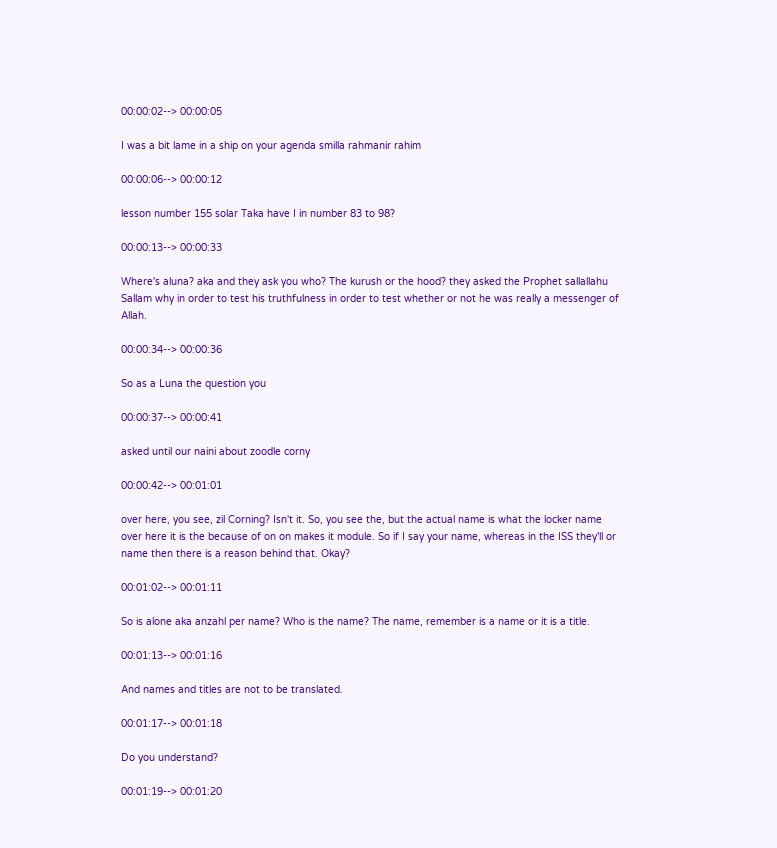00:00:02--> 00:00:05

I was a bit lame in a ship on your agenda smilla rahmanir rahim

00:00:06--> 00:00:12

lesson number 155 solar Taka have I in number 83 to 98?

00:00:13--> 00:00:33

Where's aluna? aka and they ask you who? The kurush or the hood? they asked the Prophet sallallahu Sallam why in order to test his truthfulness in order to test whether or not he was really a messenger of Allah.

00:00:34--> 00:00:36

So as a Luna the question you

00:00:37--> 00:00:41

asked until our naini about zoodle corny

00:00:42--> 00:01:01

over here, you see, zil Corning? Isn't it. So, you see the, but the actual name is what the locker name over here it is the because of on on makes it module. So if I say your name, whereas in the ISS they'll or name then there is a reason behind that. Okay?

00:01:02--> 00:01:11

So is alone aka anzahl per name? Who is the name? The name, remember is a name or it is a title.

00:01:13--> 00:01:16

And names and titles are not to be translated.

00:01:17--> 00:01:18

Do you understand?

00:01:19--> 00:01:20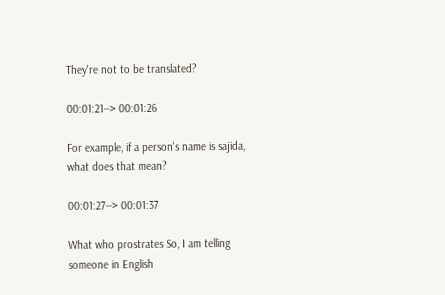They're not to be translated?

00:01:21--> 00:01:26

For example, if a person's name is sajida, what does that mean?

00:01:27--> 00:01:37

What who prostrates So, I am telling someone in English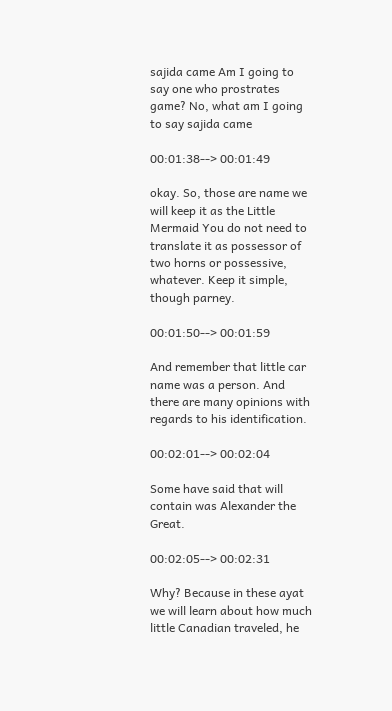sajida came Am I going to say one who prostrates game? No, what am I going to say sajida came

00:01:38--> 00:01:49

okay. So, those are name we will keep it as the Little Mermaid You do not need to translate it as possessor of two horns or possessive, whatever. Keep it simple, though parney.

00:01:50--> 00:01:59

And remember that little car name was a person. And there are many opinions with regards to his identification.

00:02:01--> 00:02:04

Some have said that will contain was Alexander the Great.

00:02:05--> 00:02:31

Why? Because in these ayat we will learn about how much little Canadian traveled, he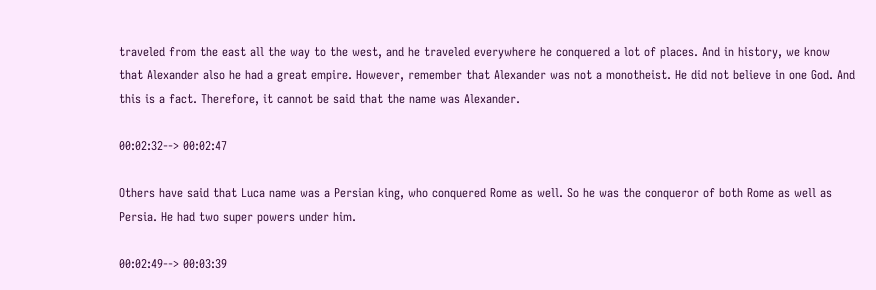traveled from the east all the way to the west, and he traveled everywhere he conquered a lot of places. And in history, we know that Alexander also he had a great empire. However, remember that Alexander was not a monotheist. He did not believe in one God. And this is a fact. Therefore, it cannot be said that the name was Alexander.

00:02:32--> 00:02:47

Others have said that Luca name was a Persian king, who conquered Rome as well. So he was the conqueror of both Rome as well as Persia. He had two super powers under him.

00:02:49--> 00:03:39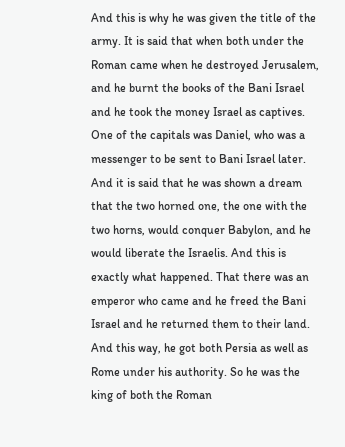And this is why he was given the title of the army. It is said that when both under the Roman came when he destroyed Jerusalem, and he burnt the books of the Bani Israel and he took the money Israel as captives. One of the capitals was Daniel, who was a messenger to be sent to Bani Israel later. And it is said that he was shown a dream that the two horned one, the one with the two horns, would conquer Babylon, and he would liberate the Israelis. And this is exactly what happened. That there was an emperor who came and he freed the Bani Israel and he returned them to their land. And this way, he got both Persia as well as Rome under his authority. So he was the king of both the Roman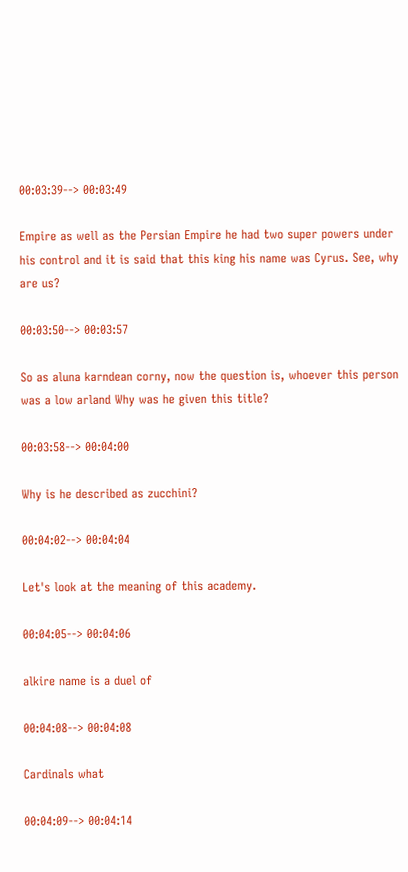00:03:39--> 00:03:49

Empire as well as the Persian Empire he had two super powers under his control and it is said that this king his name was Cyrus. See, why are us?

00:03:50--> 00:03:57

So as aluna karndean corny, now the question is, whoever this person was a low arland Why was he given this title?

00:03:58--> 00:04:00

Why is he described as zucchini?

00:04:02--> 00:04:04

Let's look at the meaning of this academy.

00:04:05--> 00:04:06

alkire name is a duel of

00:04:08--> 00:04:08

Cardinals what

00:04:09--> 00:04:14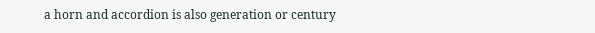a horn and accordion is also generation or century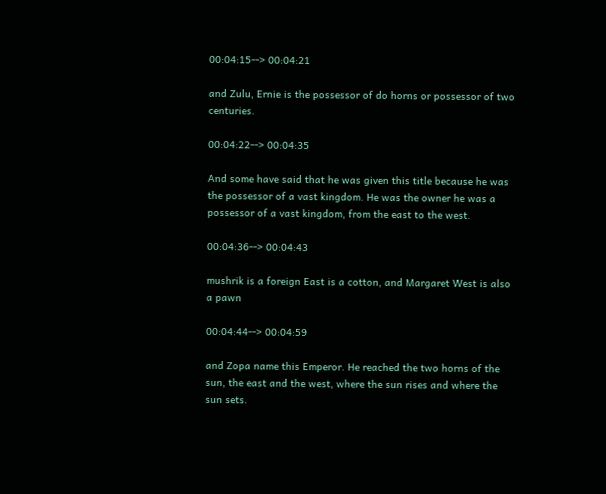00:04:15--> 00:04:21

and Zulu, Ernie is the possessor of do horns or possessor of two centuries.

00:04:22--> 00:04:35

And some have said that he was given this title because he was the possessor of a vast kingdom. He was the owner he was a possessor of a vast kingdom, from the east to the west.

00:04:36--> 00:04:43

mushrik is a foreign East is a cotton, and Margaret West is also a pawn

00:04:44--> 00:04:59

and Zopa name this Emperor. He reached the two horns of the sun, the east and the west, where the sun rises and where the sun sets.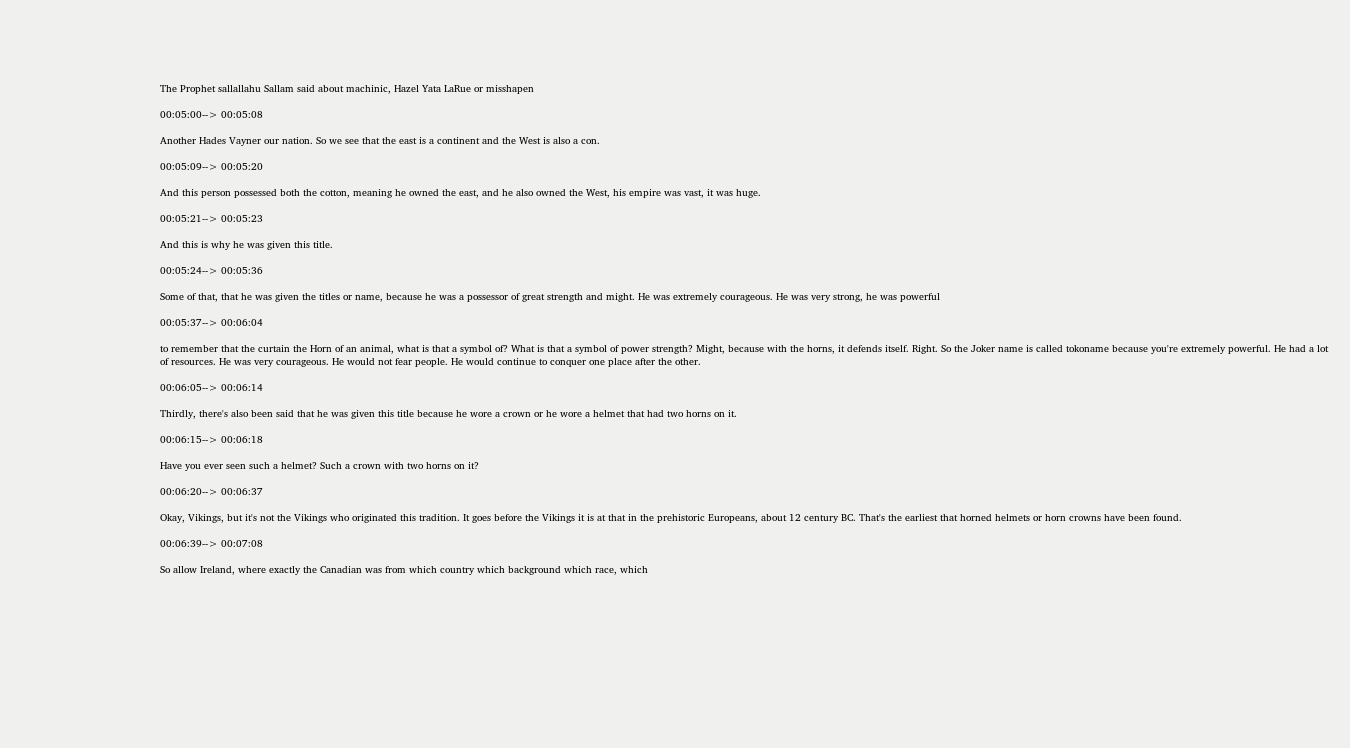The Prophet sallallahu Sallam said about machinic, Hazel Yata LaRue or misshapen

00:05:00--> 00:05:08

Another Hades Vayner our nation. So we see that the east is a continent and the West is also a con.

00:05:09--> 00:05:20

And this person possessed both the cotton, meaning he owned the east, and he also owned the West, his empire was vast, it was huge.

00:05:21--> 00:05:23

And this is why he was given this title.

00:05:24--> 00:05:36

Some of that, that he was given the titles or name, because he was a possessor of great strength and might. He was extremely courageous. He was very strong, he was powerful

00:05:37--> 00:06:04

to remember that the curtain the Horn of an animal, what is that a symbol of? What is that a symbol of power strength? Might, because with the horns, it defends itself. Right. So the Joker name is called tokoname because you're extremely powerful. He had a lot of resources. He was very courageous. He would not fear people. He would continue to conquer one place after the other.

00:06:05--> 00:06:14

Thirdly, there's also been said that he was given this title because he wore a crown or he wore a helmet that had two horns on it.

00:06:15--> 00:06:18

Have you ever seen such a helmet? Such a crown with two horns on it?

00:06:20--> 00:06:37

Okay, Vikings, but it's not the Vikings who originated this tradition. It goes before the Vikings it is at that in the prehistoric Europeans, about 12 century BC. That's the earliest that horned helmets or horn crowns have been found.

00:06:39--> 00:07:08

So allow Ireland, where exactly the Canadian was from which country which background which race, which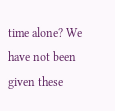time alone? We have not been given these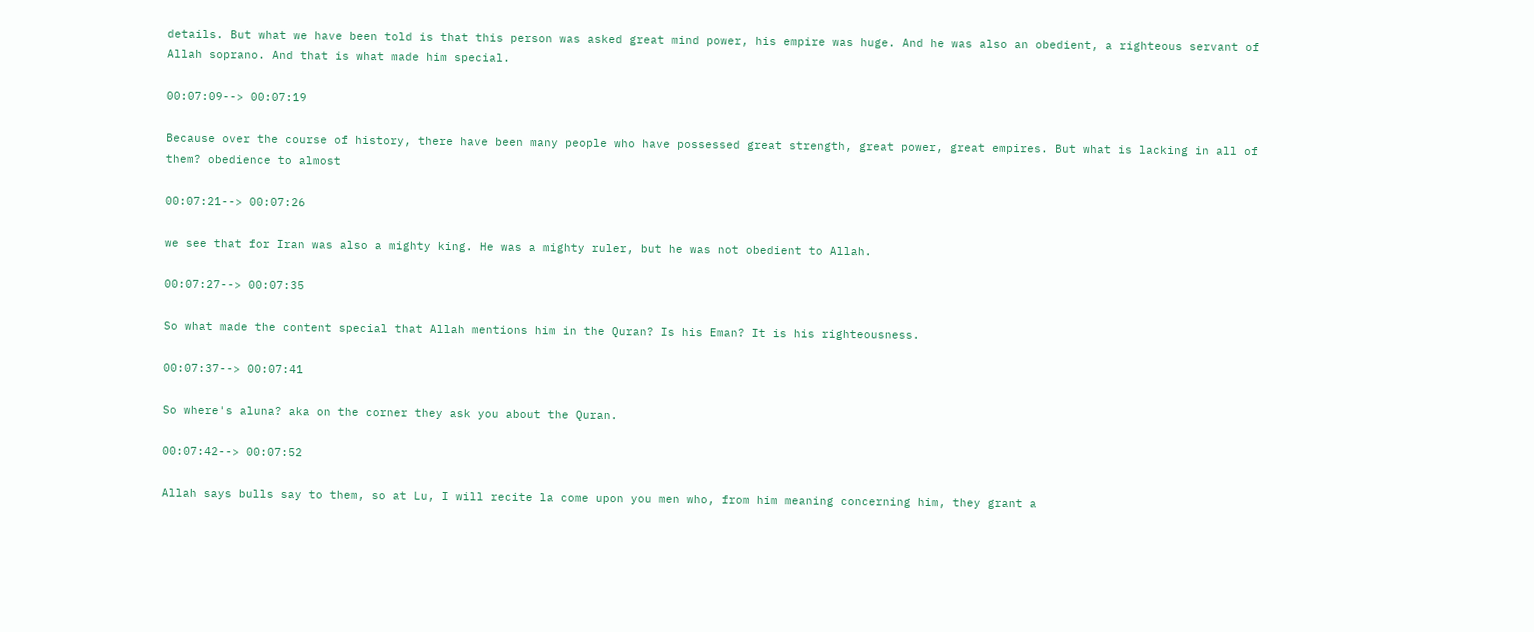details. But what we have been told is that this person was asked great mind power, his empire was huge. And he was also an obedient, a righteous servant of Allah soprano. And that is what made him special.

00:07:09--> 00:07:19

Because over the course of history, there have been many people who have possessed great strength, great power, great empires. But what is lacking in all of them? obedience to almost

00:07:21--> 00:07:26

we see that for Iran was also a mighty king. He was a mighty ruler, but he was not obedient to Allah.

00:07:27--> 00:07:35

So what made the content special that Allah mentions him in the Quran? Is his Eman? It is his righteousness.

00:07:37--> 00:07:41

So where's aluna? aka on the corner they ask you about the Quran.

00:07:42--> 00:07:52

Allah says bulls say to them, so at Lu, I will recite la come upon you men who, from him meaning concerning him, they grant a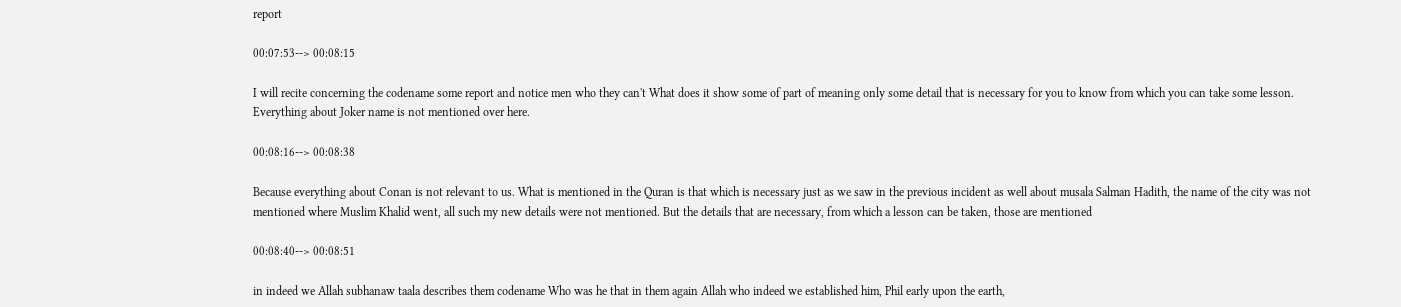report

00:07:53--> 00:08:15

I will recite concerning the codename some report and notice men who they can't What does it show some of part of meaning only some detail that is necessary for you to know from which you can take some lesson. Everything about Joker name is not mentioned over here.

00:08:16--> 00:08:38

Because everything about Conan is not relevant to us. What is mentioned in the Quran is that which is necessary just as we saw in the previous incident as well about musala Salman Hadith, the name of the city was not mentioned where Muslim Khalid went, all such my new details were not mentioned. But the details that are necessary, from which a lesson can be taken, those are mentioned

00:08:40--> 00:08:51

in indeed we Allah subhanaw taala describes them codename Who was he that in them again Allah who indeed we established him, Phil early upon the earth,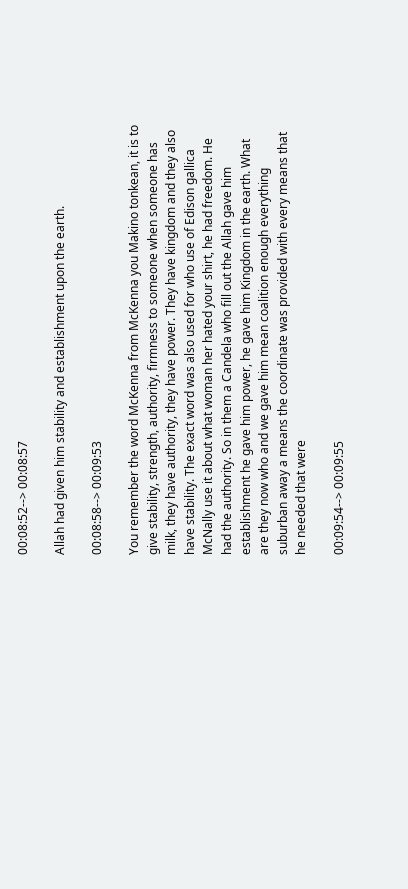00:08:52--> 00:08:57

Allah had given him stability and establishment upon the earth.

00:08:58--> 00:09:53

You remember the word McKenna from McKenna you Makino tonkean, it is to give stability, strength, authority, firmness to someone when someone has milk, they have authority, they have power. They have kingdom and they also have stability. The exact word was also used for who use of Edison gallica McNally use it about what woman her hated your shirt, he had freedom. He had the authority. So in them a Candela who fill out the Allah gave him establishment he gave him power, he gave him Kingdom in the earth. What are they now who and we gave him mean coalition enough everything suburban away a means the coordinate was provided with every means that he needed that were

00:09:54--> 00:09:55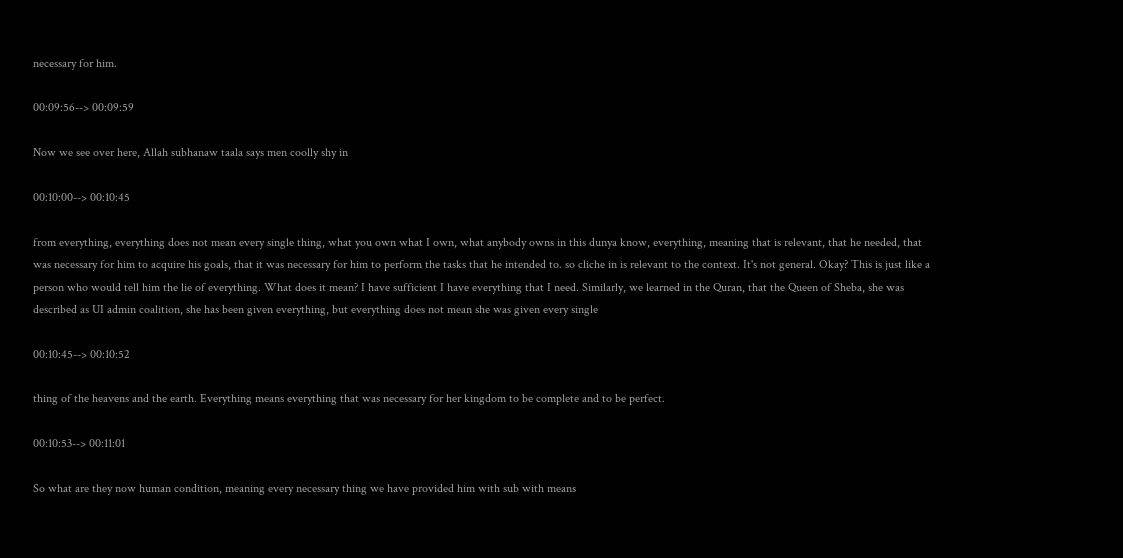necessary for him.

00:09:56--> 00:09:59

Now we see over here, Allah subhanaw taala says men coolly shy in

00:10:00--> 00:10:45

from everything, everything does not mean every single thing, what you own what I own, what anybody owns in this dunya know, everything, meaning that is relevant, that he needed, that was necessary for him to acquire his goals, that it was necessary for him to perform the tasks that he intended to. so cliche in is relevant to the context. It's not general. Okay? This is just like a person who would tell him the lie of everything. What does it mean? I have sufficient I have everything that I need. Similarly, we learned in the Quran, that the Queen of Sheba, she was described as UI admin coalition, she has been given everything, but everything does not mean she was given every single

00:10:45--> 00:10:52

thing of the heavens and the earth. Everything means everything that was necessary for her kingdom to be complete and to be perfect.

00:10:53--> 00:11:01

So what are they now human condition, meaning every necessary thing we have provided him with sub with means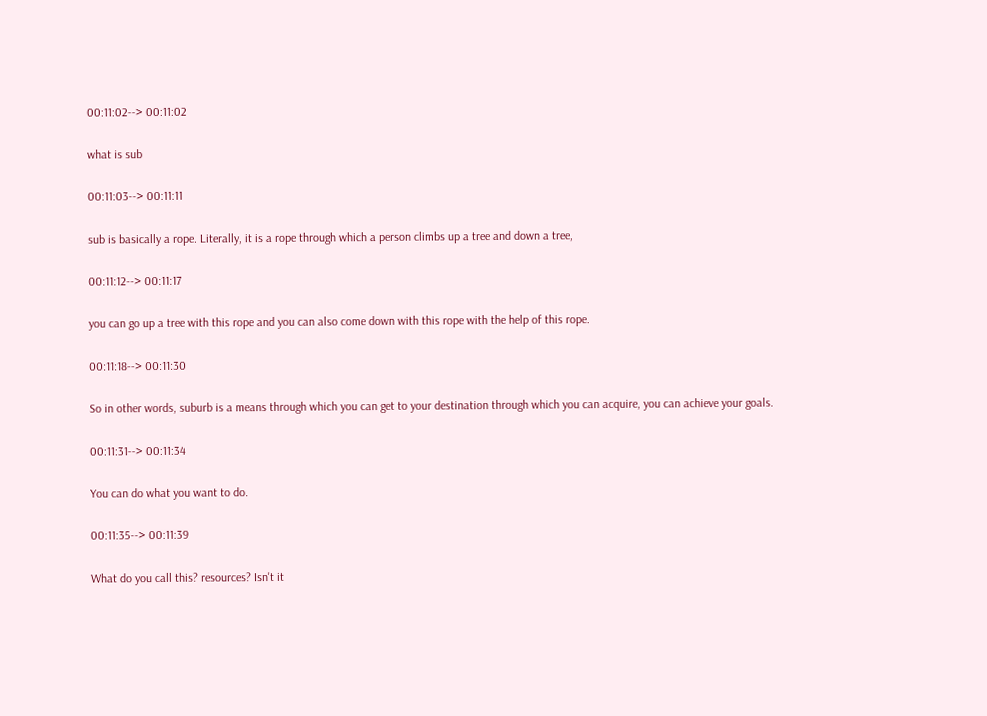00:11:02--> 00:11:02

what is sub

00:11:03--> 00:11:11

sub is basically a rope. Literally, it is a rope through which a person climbs up a tree and down a tree,

00:11:12--> 00:11:17

you can go up a tree with this rope and you can also come down with this rope with the help of this rope.

00:11:18--> 00:11:30

So in other words, suburb is a means through which you can get to your destination through which you can acquire, you can achieve your goals.

00:11:31--> 00:11:34

You can do what you want to do.

00:11:35--> 00:11:39

What do you call this? resources? Isn't it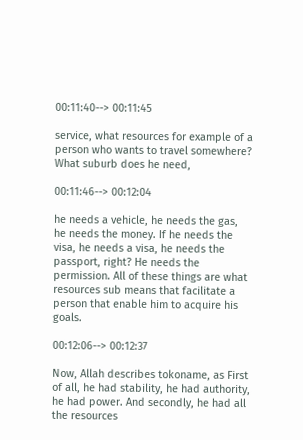00:11:40--> 00:11:45

service, what resources for example of a person who wants to travel somewhere? What suburb does he need,

00:11:46--> 00:12:04

he needs a vehicle, he needs the gas, he needs the money. If he needs the visa, he needs a visa, he needs the passport, right? He needs the permission. All of these things are what resources sub means that facilitate a person that enable him to acquire his goals.

00:12:06--> 00:12:37

Now, Allah describes tokoname, as First of all, he had stability, he had authority, he had power. And secondly, he had all the resources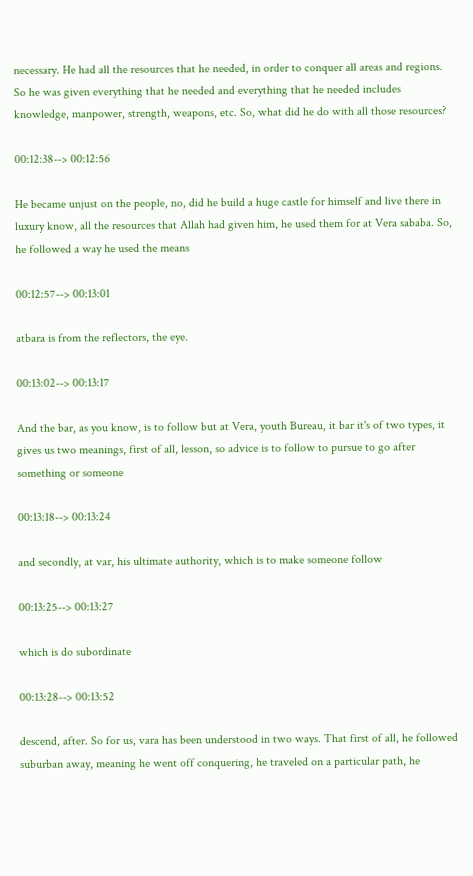necessary. He had all the resources that he needed, in order to conquer all areas and regions. So he was given everything that he needed and everything that he needed includes knowledge, manpower, strength, weapons, etc. So, what did he do with all those resources?

00:12:38--> 00:12:56

He became unjust on the people, no, did he build a huge castle for himself and live there in luxury know, all the resources that Allah had given him, he used them for at Vera sababa. So, he followed a way he used the means

00:12:57--> 00:13:01

atbara is from the reflectors, the eye.

00:13:02--> 00:13:17

And the bar, as you know, is to follow but at Vera, youth Bureau, it bar it's of two types, it gives us two meanings, first of all, lesson, so advice is to follow to pursue to go after something or someone

00:13:18--> 00:13:24

and secondly, at var, his ultimate authority, which is to make someone follow

00:13:25--> 00:13:27

which is do subordinate

00:13:28--> 00:13:52

descend, after. So for us, vara has been understood in two ways. That first of all, he followed suburban away, meaning he went off conquering, he traveled on a particular path, he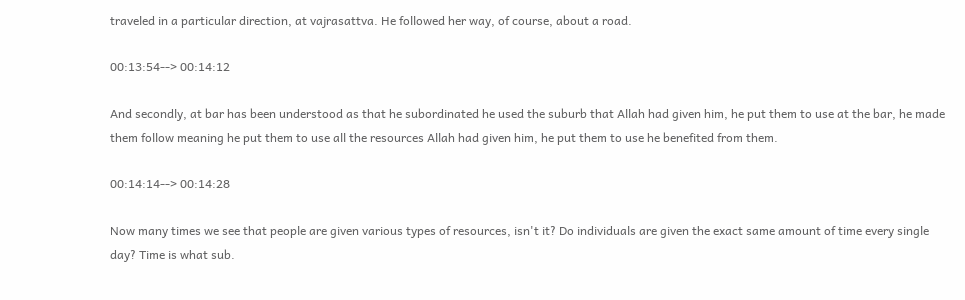traveled in a particular direction, at vajrasattva. He followed her way, of course, about a road.

00:13:54--> 00:14:12

And secondly, at bar has been understood as that he subordinated he used the suburb that Allah had given him, he put them to use at the bar, he made them follow meaning he put them to use all the resources Allah had given him, he put them to use he benefited from them.

00:14:14--> 00:14:28

Now many times we see that people are given various types of resources, isn't it? Do individuals are given the exact same amount of time every single day? Time is what sub.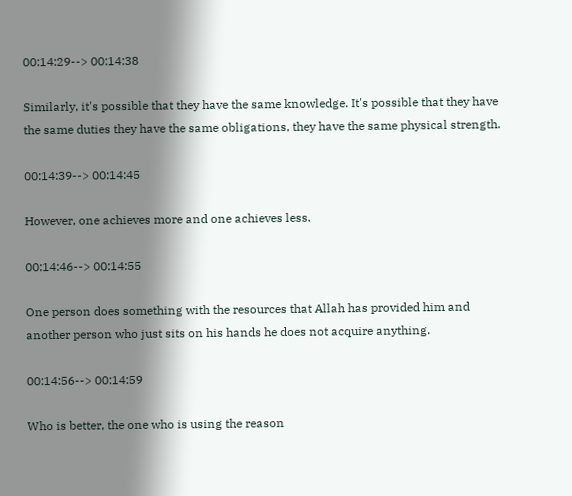00:14:29--> 00:14:38

Similarly, it's possible that they have the same knowledge. It's possible that they have the same duties they have the same obligations, they have the same physical strength.

00:14:39--> 00:14:45

However, one achieves more and one achieves less.

00:14:46--> 00:14:55

One person does something with the resources that Allah has provided him and another person who just sits on his hands he does not acquire anything.

00:14:56--> 00:14:59

Who is better, the one who is using the reason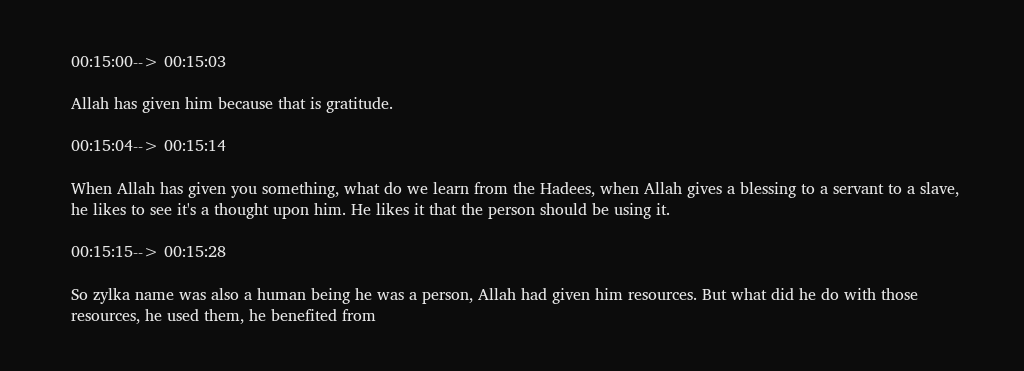00:15:00--> 00:15:03

Allah has given him because that is gratitude.

00:15:04--> 00:15:14

When Allah has given you something, what do we learn from the Hadees, when Allah gives a blessing to a servant to a slave, he likes to see it's a thought upon him. He likes it that the person should be using it.

00:15:15--> 00:15:28

So zylka name was also a human being he was a person, Allah had given him resources. But what did he do with those resources, he used them, he benefited from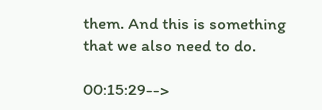them. And this is something that we also need to do.

00:15:29-->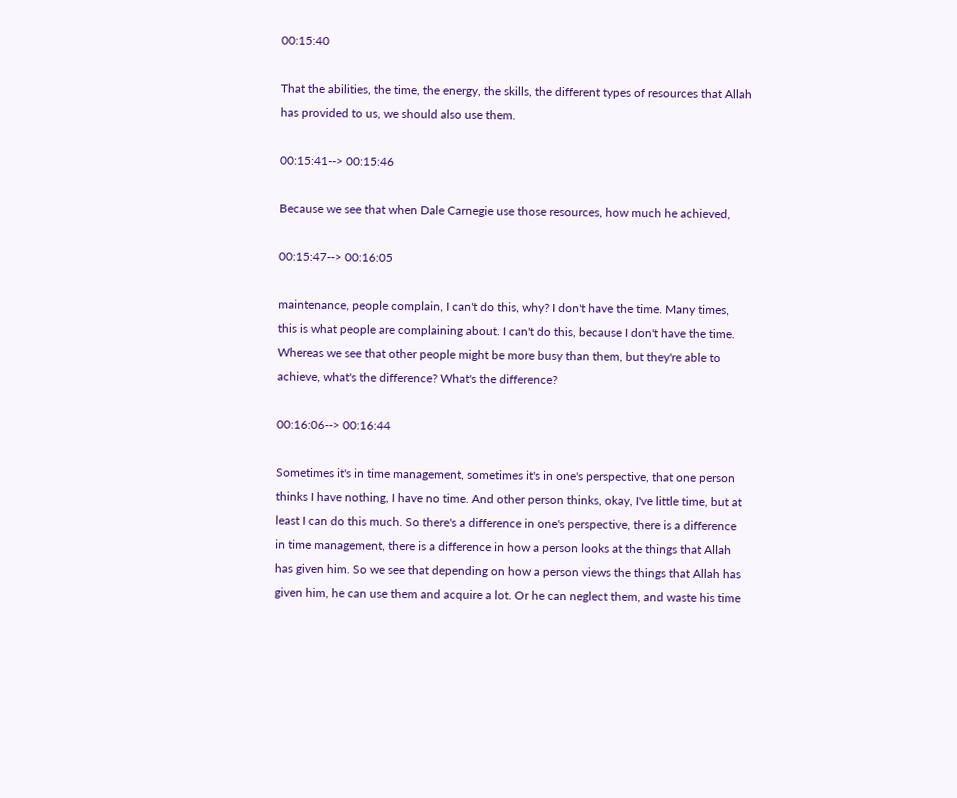00:15:40

That the abilities, the time, the energy, the skills, the different types of resources that Allah has provided to us, we should also use them.

00:15:41--> 00:15:46

Because we see that when Dale Carnegie use those resources, how much he achieved,

00:15:47--> 00:16:05

maintenance, people complain, I can't do this, why? I don't have the time. Many times, this is what people are complaining about. I can't do this, because I don't have the time. Whereas we see that other people might be more busy than them, but they're able to achieve, what's the difference? What's the difference?

00:16:06--> 00:16:44

Sometimes it's in time management, sometimes it's in one's perspective, that one person thinks I have nothing, I have no time. And other person thinks, okay, I've little time, but at least I can do this much. So there's a difference in one's perspective, there is a difference in time management, there is a difference in how a person looks at the things that Allah has given him. So we see that depending on how a person views the things that Allah has given him, he can use them and acquire a lot. Or he can neglect them, and waste his time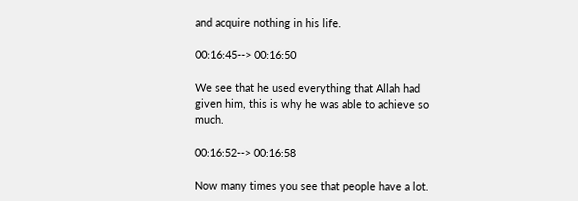and acquire nothing in his life.

00:16:45--> 00:16:50

We see that he used everything that Allah had given him, this is why he was able to achieve so much.

00:16:52--> 00:16:58

Now many times you see that people have a lot.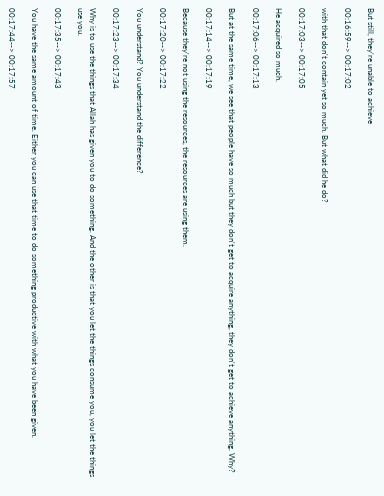But still, they're unable to achieve

00:16:59--> 00:17:02

with that don't contain yet so much. But what did he do?

00:17:03--> 00:17:05

He acquired so much.

00:17:06--> 00:17:13

But at the same time, we see that people have so much but they don't get to acquire anything, they don't get to achieve anything. Why?

00:17:14--> 00:17:19

Because they're not using the resources, the resources are using them.

00:17:20--> 00:17:22

You understand? You understand the difference?

00:17:23--> 00:17:34

Why is to use the things that Allah has given you to do something. And the other is that you let the things consume you, you let the things use you.

00:17:35--> 00:17:43

You have the same amount of time. Either you can use that time to do something productive with what you have been given.

00:17:44--> 00:17:57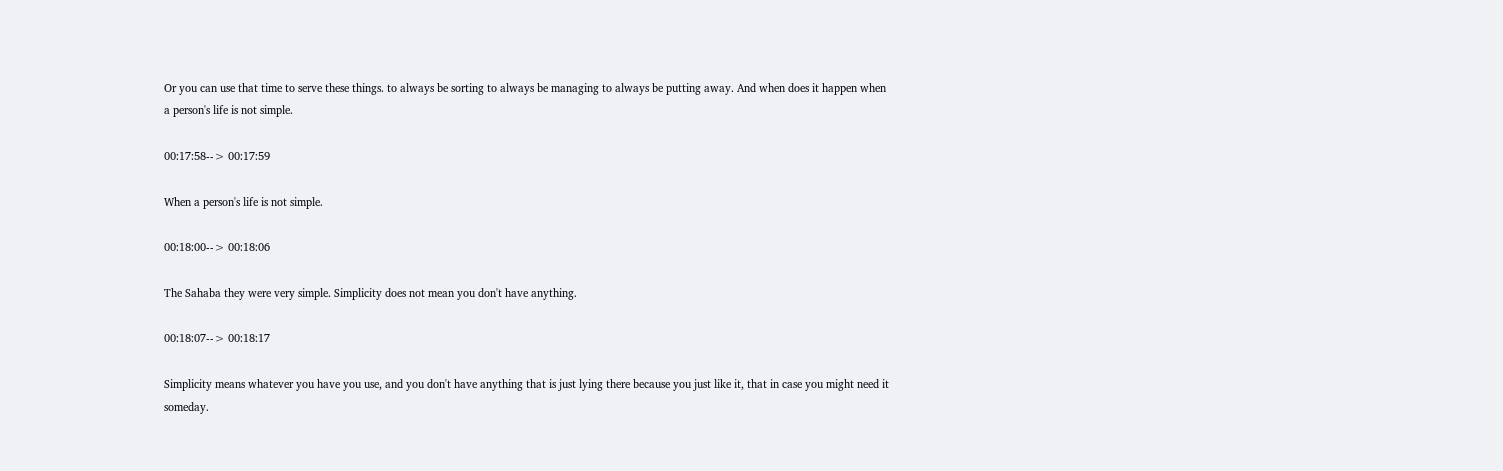Or you can use that time to serve these things. to always be sorting to always be managing to always be putting away. And when does it happen when a person's life is not simple.

00:17:58--> 00:17:59

When a person's life is not simple.

00:18:00--> 00:18:06

The Sahaba they were very simple. Simplicity does not mean you don't have anything.

00:18:07--> 00:18:17

Simplicity means whatever you have you use, and you don't have anything that is just lying there because you just like it, that in case you might need it someday.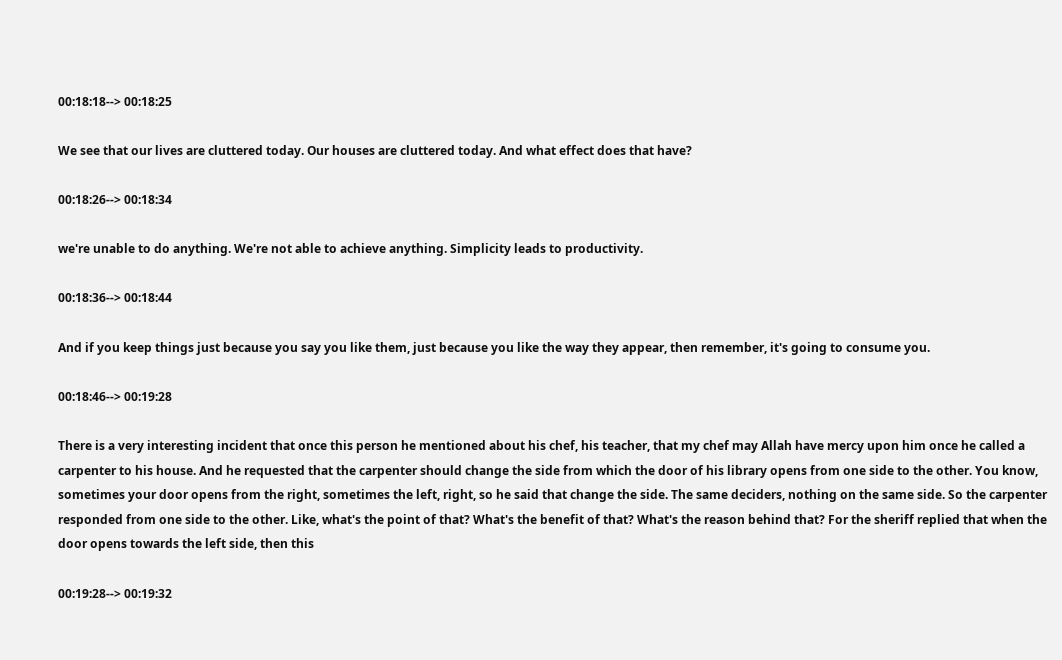00:18:18--> 00:18:25

We see that our lives are cluttered today. Our houses are cluttered today. And what effect does that have?

00:18:26--> 00:18:34

we're unable to do anything. We're not able to achieve anything. Simplicity leads to productivity.

00:18:36--> 00:18:44

And if you keep things just because you say you like them, just because you like the way they appear, then remember, it's going to consume you.

00:18:46--> 00:19:28

There is a very interesting incident that once this person he mentioned about his chef, his teacher, that my chef may Allah have mercy upon him once he called a carpenter to his house. And he requested that the carpenter should change the side from which the door of his library opens from one side to the other. You know, sometimes your door opens from the right, sometimes the left, right, so he said that change the side. The same deciders, nothing on the same side. So the carpenter responded from one side to the other. Like, what's the point of that? What's the benefit of that? What's the reason behind that? For the sheriff replied that when the door opens towards the left side, then this

00:19:28--> 00:19:32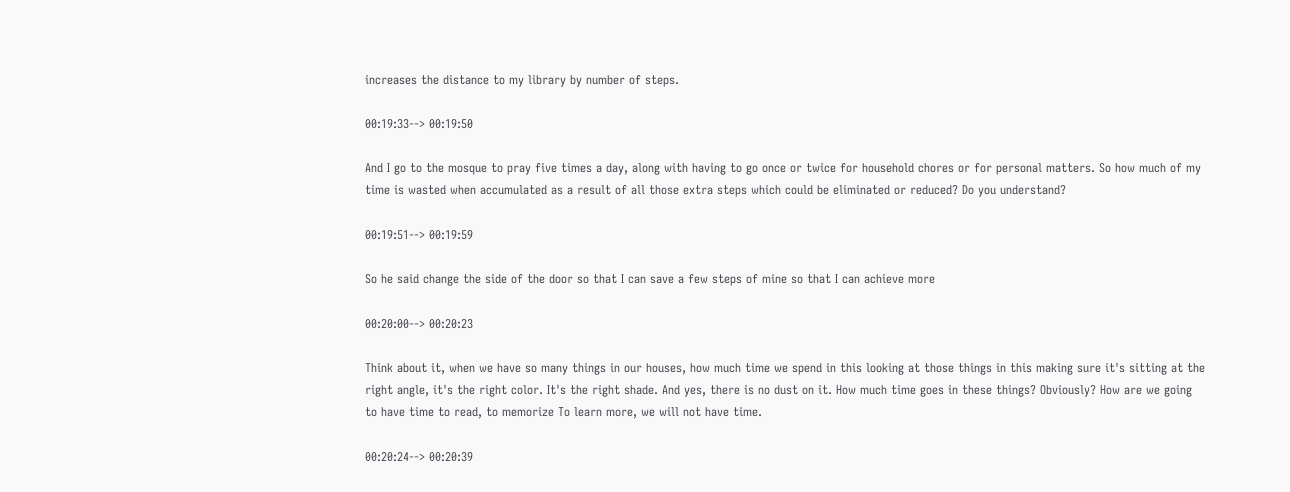increases the distance to my library by number of steps.

00:19:33--> 00:19:50

And I go to the mosque to pray five times a day, along with having to go once or twice for household chores or for personal matters. So how much of my time is wasted when accumulated as a result of all those extra steps which could be eliminated or reduced? Do you understand?

00:19:51--> 00:19:59

So he said change the side of the door so that I can save a few steps of mine so that I can achieve more

00:20:00--> 00:20:23

Think about it, when we have so many things in our houses, how much time we spend in this looking at those things in this making sure it's sitting at the right angle, it's the right color. It's the right shade. And yes, there is no dust on it. How much time goes in these things? Obviously? How are we going to have time to read, to memorize To learn more, we will not have time.

00:20:24--> 00:20:39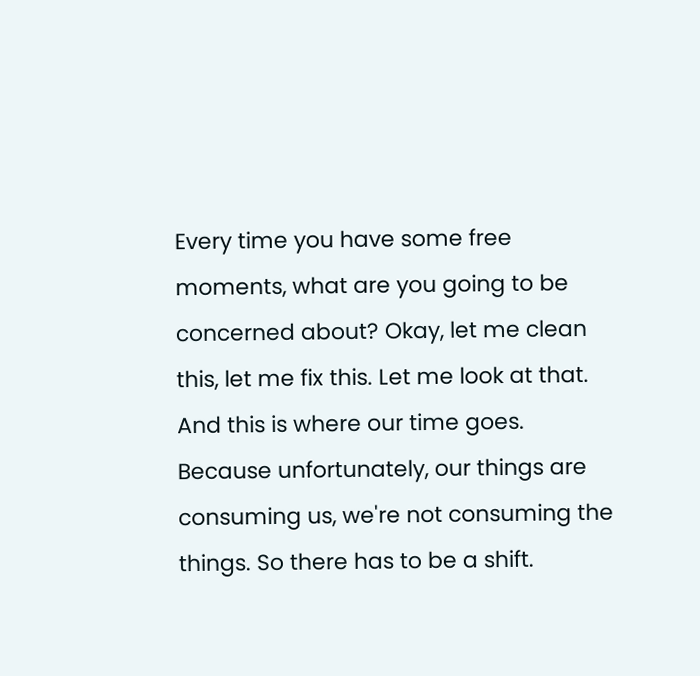Every time you have some free moments, what are you going to be concerned about? Okay, let me clean this, let me fix this. Let me look at that. And this is where our time goes. Because unfortunately, our things are consuming us, we're not consuming the things. So there has to be a shift.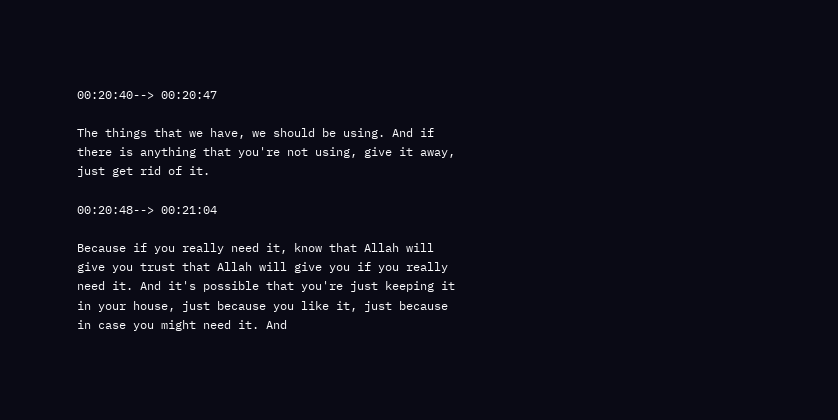00:20:40--> 00:20:47

The things that we have, we should be using. And if there is anything that you're not using, give it away, just get rid of it.

00:20:48--> 00:21:04

Because if you really need it, know that Allah will give you trust that Allah will give you if you really need it. And it's possible that you're just keeping it in your house, just because you like it, just because in case you might need it. And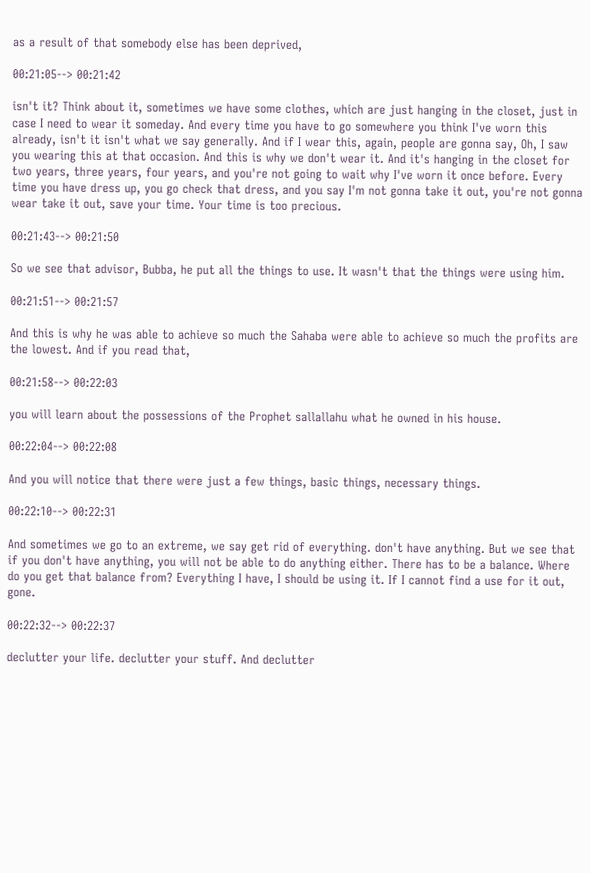as a result of that somebody else has been deprived,

00:21:05--> 00:21:42

isn't it? Think about it, sometimes we have some clothes, which are just hanging in the closet, just in case I need to wear it someday. And every time you have to go somewhere you think I've worn this already, isn't it isn't what we say generally. And if I wear this, again, people are gonna say, Oh, I saw you wearing this at that occasion. And this is why we don't wear it. And it's hanging in the closet for two years, three years, four years, and you're not going to wait why I've worn it once before. Every time you have dress up, you go check that dress, and you say I'm not gonna take it out, you're not gonna wear take it out, save your time. Your time is too precious.

00:21:43--> 00:21:50

So we see that advisor, Bubba, he put all the things to use. It wasn't that the things were using him.

00:21:51--> 00:21:57

And this is why he was able to achieve so much the Sahaba were able to achieve so much the profits are the lowest. And if you read that,

00:21:58--> 00:22:03

you will learn about the possessions of the Prophet sallallahu what he owned in his house.

00:22:04--> 00:22:08

And you will notice that there were just a few things, basic things, necessary things.

00:22:10--> 00:22:31

And sometimes we go to an extreme, we say get rid of everything. don't have anything. But we see that if you don't have anything, you will not be able to do anything either. There has to be a balance. Where do you get that balance from? Everything I have, I should be using it. If I cannot find a use for it out, gone.

00:22:32--> 00:22:37

declutter your life. declutter your stuff. And declutter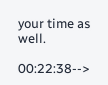your time as well.

00:22:38-->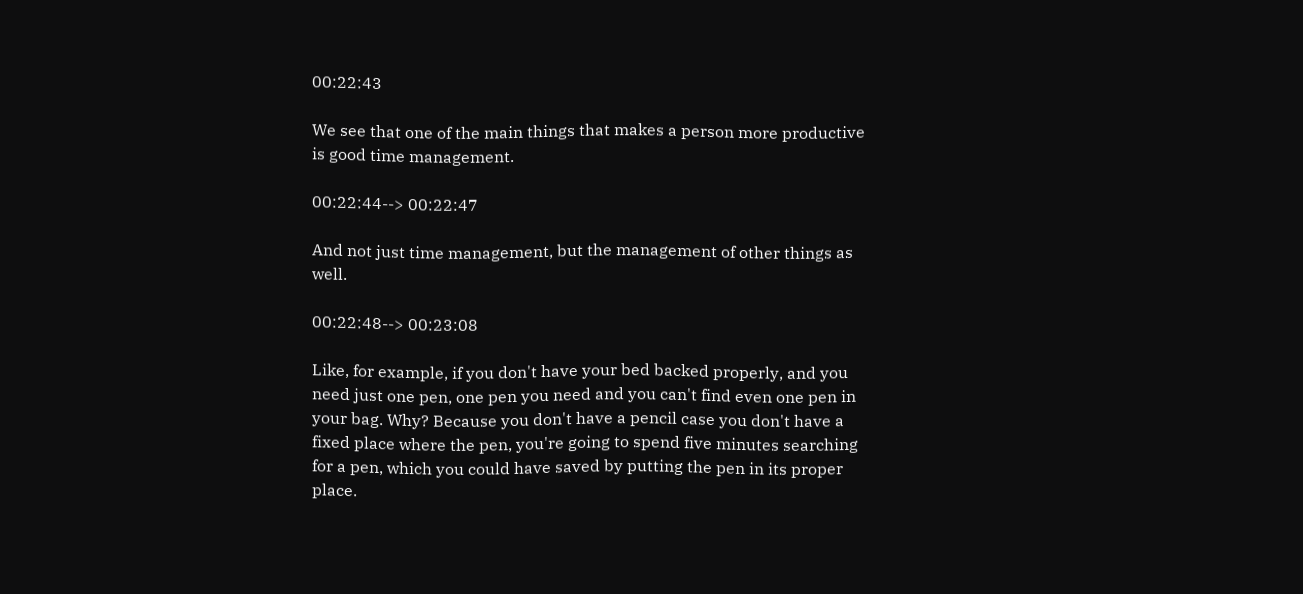00:22:43

We see that one of the main things that makes a person more productive is good time management.

00:22:44--> 00:22:47

And not just time management, but the management of other things as well.

00:22:48--> 00:23:08

Like, for example, if you don't have your bed backed properly, and you need just one pen, one pen you need and you can't find even one pen in your bag. Why? Because you don't have a pencil case you don't have a fixed place where the pen, you're going to spend five minutes searching for a pen, which you could have saved by putting the pen in its proper place.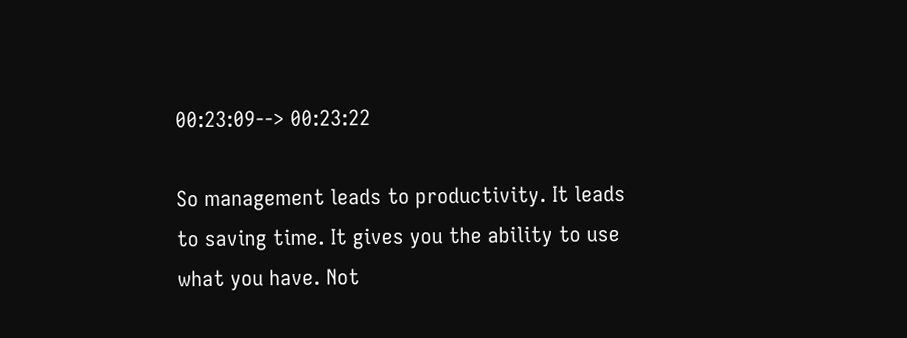00:23:09--> 00:23:22

So management leads to productivity. It leads to saving time. It gives you the ability to use what you have. Not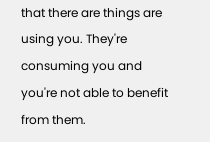that there are things are using you. They're consuming you and you're not able to benefit from them.